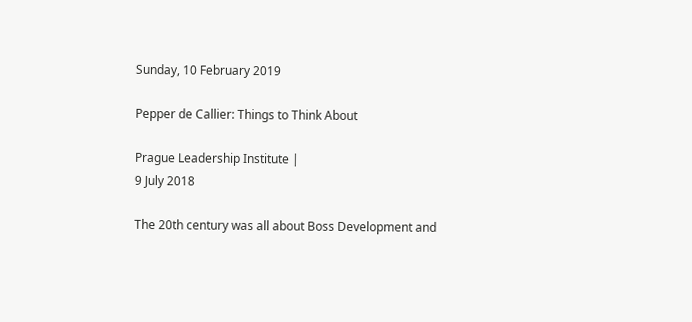Sunday, 10 February 2019

Pepper de Callier: Things to Think About

Prague Leadership Institute |
9 July 2018

The 20th century was all about Boss Development and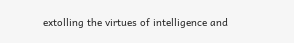extolling the virtues of intelligence and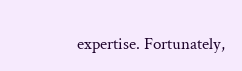expertise. Fortunately,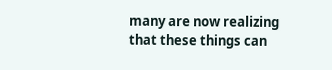many are now realizing that these things can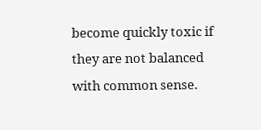become quickly toxic if they are not balanced with common sense.